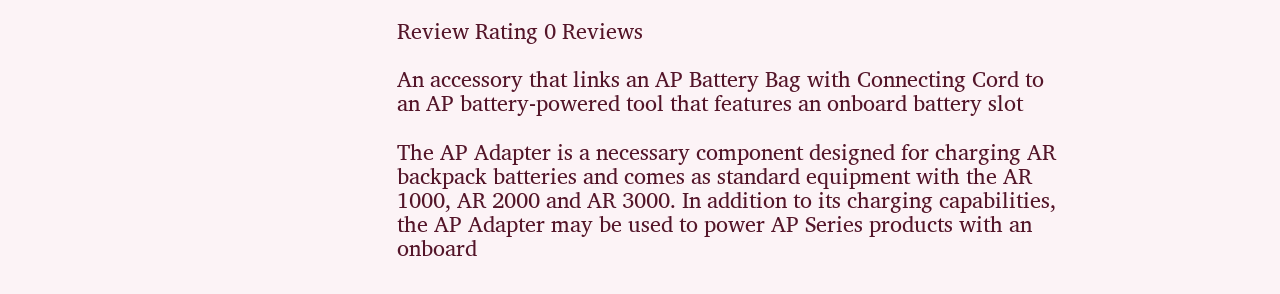Review Rating 0 Reviews

An accessory that links an AP Battery Bag with Connecting Cord to an AP battery-powered tool that features an onboard battery slot

The AP Adapter is a necessary component designed for charging AR backpack batteries and comes as standard equipment with the AR 1000, AR 2000 and AR 3000. In addition to its charging capabilities, the AP Adapter may be used to power AP Series products with an onboard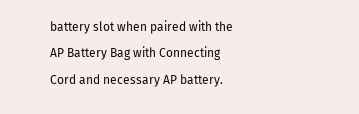battery slot when paired with the AP Battery Bag with Connecting Cord and necessary AP battery.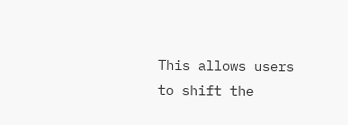This allows users to shift the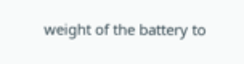weight of the battery to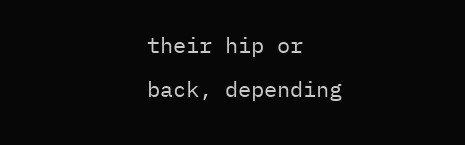their hip or back, depending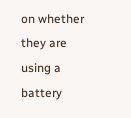on whether they are using a battery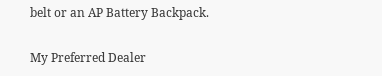belt or an AP Battery Backpack.


My Preferred Dealer